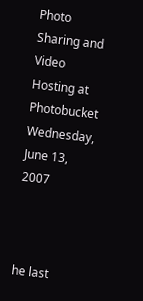Photo Sharing and Video Hosting at Photobucket
Wednesday, June 13, 2007



he last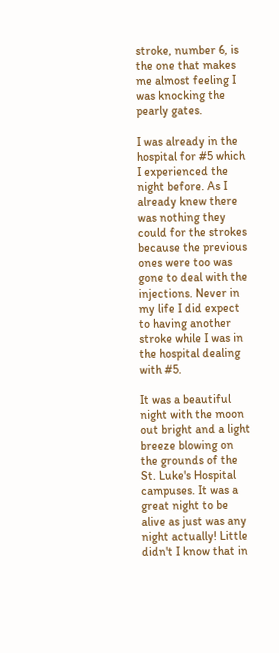stroke, number 6, is the one that makes me almost feeling I was knocking the pearly gates.

I was already in the hospital for #5 which I experienced the night before. As I already knew there was nothing they could for the strokes because the previous ones were too was gone to deal with the injections. Never in my life I did expect to having another stroke while I was in the hospital dealing with #5.

It was a beautiful night with the moon out bright and a light breeze blowing on the grounds of the St. Luke's Hospital campuses. It was a great night to be alive as just was any night actually! Little didn't I know that in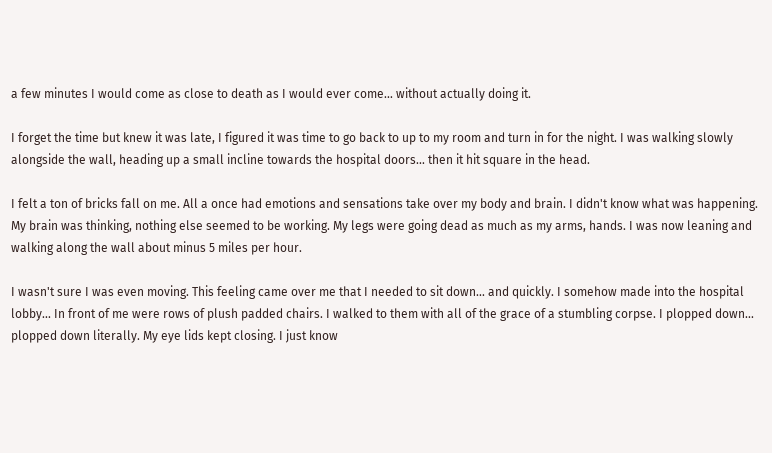a few minutes I would come as close to death as I would ever come... without actually doing it.

I forget the time but knew it was late, I figured it was time to go back to up to my room and turn in for the night. I was walking slowly alongside the wall, heading up a small incline towards the hospital doors... then it hit square in the head.

I felt a ton of bricks fall on me. All a once had emotions and sensations take over my body and brain. I didn't know what was happening. My brain was thinking, nothing else seemed to be working. My legs were going dead as much as my arms, hands. I was now leaning and walking along the wall about minus 5 miles per hour.

I wasn't sure I was even moving. This feeling came over me that I needed to sit down... and quickly. I somehow made into the hospital lobby... In front of me were rows of plush padded chairs. I walked to them with all of the grace of a stumbling corpse. I plopped down... plopped down literally. My eye lids kept closing. I just know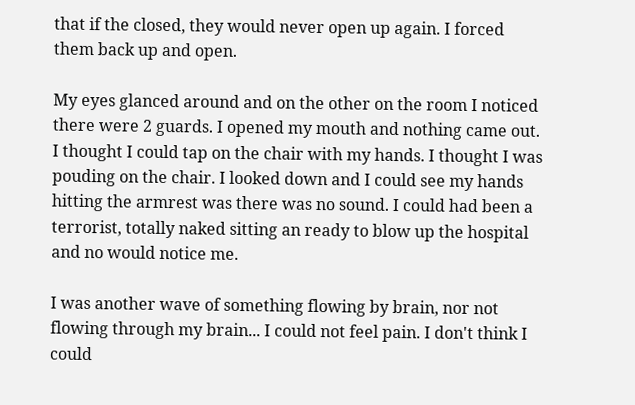that if the closed, they would never open up again. I forced them back up and open.

My eyes glanced around and on the other on the room I noticed there were 2 guards. I opened my mouth and nothing came out. I thought I could tap on the chair with my hands. I thought I was pouding on the chair. I looked down and I could see my hands hitting the armrest was there was no sound. I could had been a terrorist, totally naked sitting an ready to blow up the hospital and no would notice me.

I was another wave of something flowing by brain, nor not flowing through my brain... I could not feel pain. I don't think I could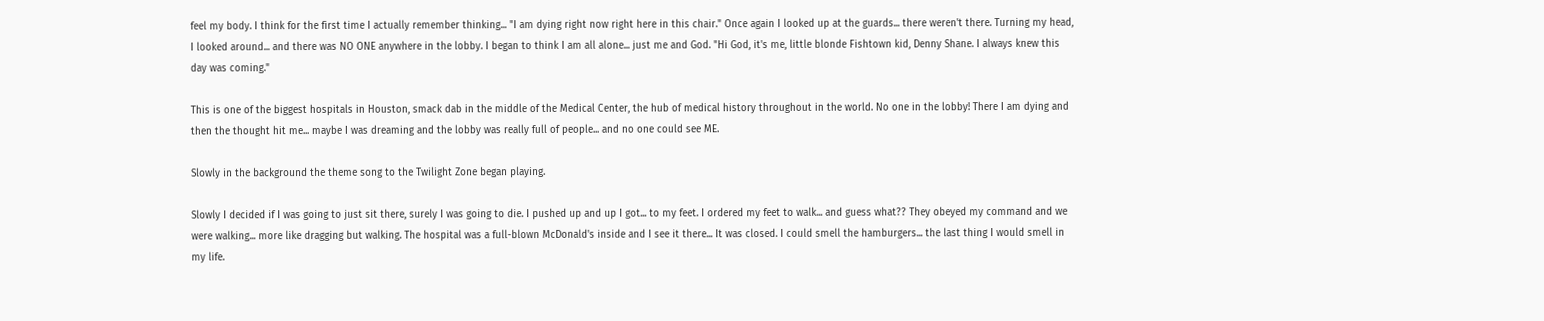feel my body. I think for the first time I actually remember thinking... "I am dying right now right here in this chair." Once again I looked up at the guards... there weren't there. Turning my head, I looked around... and there was NO ONE anywhere in the lobby. I began to think I am all alone... just me and God. "Hi God, it's me, little blonde Fishtown kid, Denny Shane. I always knew this day was coming."

This is one of the biggest hospitals in Houston, smack dab in the middle of the Medical Center, the hub of medical history throughout in the world. No one in the lobby! There I am dying and then the thought hit me... maybe I was dreaming and the lobby was really full of people... and no one could see ME.

Slowly in the background the theme song to the Twilight Zone began playing.

Slowly I decided if I was going to just sit there, surely I was going to die. I pushed up and up I got... to my feet. I ordered my feet to walk... and guess what?? They obeyed my command and we were walking... more like dragging but walking. The hospital was a full-blown McDonald's inside and I see it there... It was closed. I could smell the hamburgers... the last thing I would smell in my life.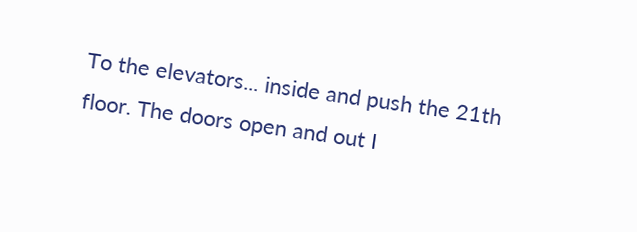To the elevators... inside and push the 21th floor. The doors open and out I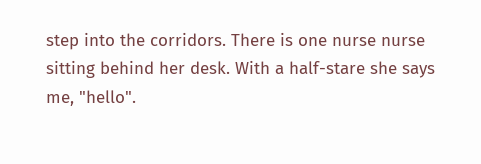step into the corridors. There is one nurse nurse sitting behind her desk. With a half-stare she says me, "hello".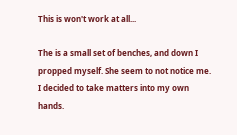This is won't work at all...

The is a small set of benches, and down I propped myself. She seem to not notice me. I decided to take matters into my own hands.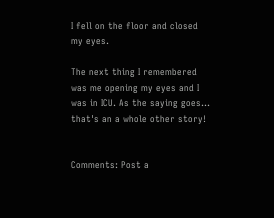I fell on the floor and closed my eyes.

The next thing I remembered was me opening my eyes and I was in ICU. As the saying goes... that's an a whole other story!


Comments: Post a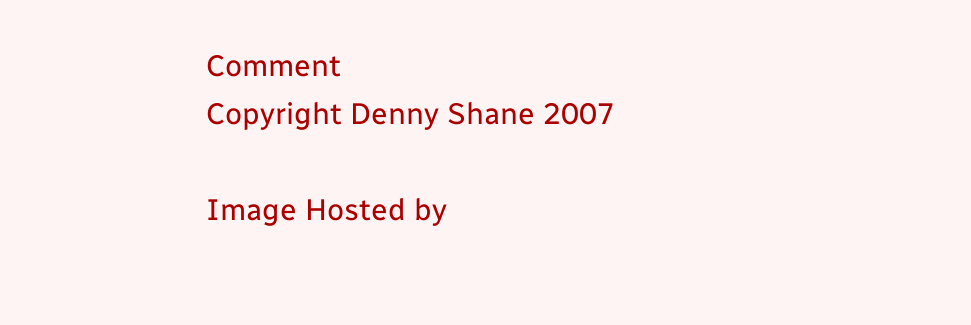Comment
Copyright Denny Shane 2007

Image Hosted by